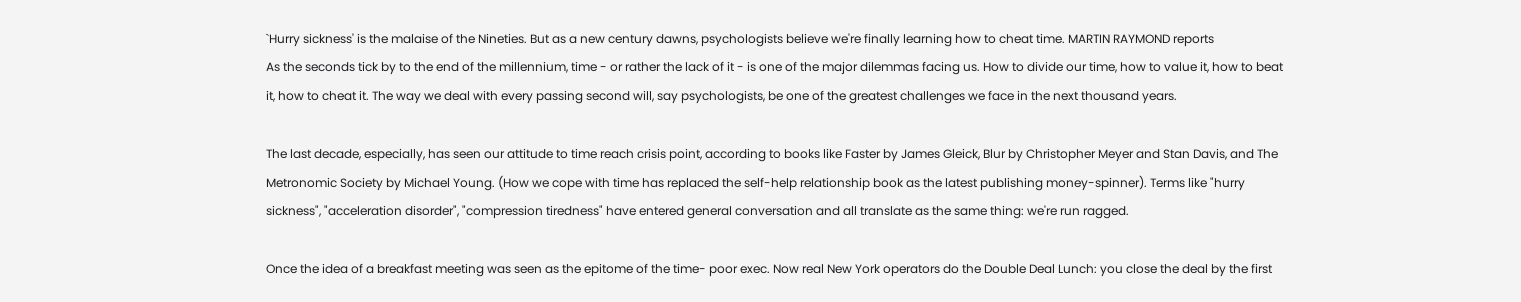`Hurry sickness' is the malaise of the Nineties. But as a new century dawns, psychologists believe we're finally learning how to cheat time. MARTIN RAYMOND reports
As the seconds tick by to the end of the millennium, time - or rather the lack of it - is one of the major dilemmas facing us. How to divide our time, how to value it, how to beat it, how to cheat it. The way we deal with every passing second will, say psychologists, be one of the greatest challenges we face in the next thousand years.

The last decade, especially, has seen our attitude to time reach crisis point, according to books like Faster by James Gleick, Blur by Christopher Meyer and Stan Davis, and The Metronomic Society by Michael Young. (How we cope with time has replaced the self-help relationship book as the latest publishing money-spinner). Terms like "hurry sickness", "acceleration disorder", "compression tiredness" have entered general conversation and all translate as the same thing: we're run ragged.

Once the idea of a breakfast meeting was seen as the epitome of the time- poor exec. Now real New York operators do the Double Deal Lunch: you close the deal by the first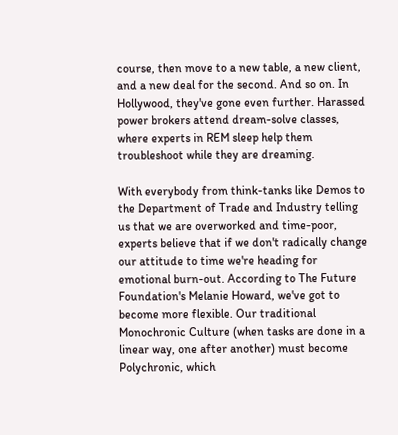course, then move to a new table, a new client, and a new deal for the second. And so on. In Hollywood, they've gone even further. Harassed power brokers attend dream-solve classes, where experts in REM sleep help them troubleshoot while they are dreaming.

With everybody from think-tanks like Demos to the Department of Trade and Industry telling us that we are overworked and time-poor, experts believe that if we don't radically change our attitude to time we're heading for emotional burn-out. According to The Future Foundation's Melanie Howard, we've got to become more flexible. Our traditional Monochronic Culture (when tasks are done in a linear way, one after another) must become Polychronic, which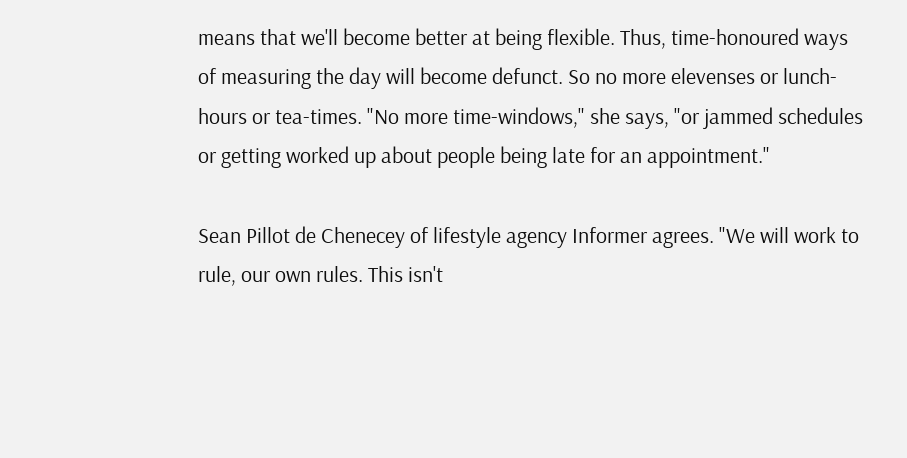means that we'll become better at being flexible. Thus, time-honoured ways of measuring the day will become defunct. So no more elevenses or lunch-hours or tea-times. "No more time-windows," she says, "or jammed schedules or getting worked up about people being late for an appointment."

Sean Pillot de Chenecey of lifestyle agency Informer agrees. "We will work to rule, our own rules. This isn't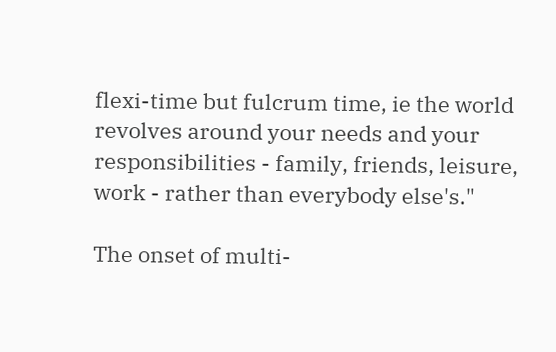flexi-time but fulcrum time, ie the world revolves around your needs and your responsibilities - family, friends, leisure, work - rather than everybody else's."

The onset of multi-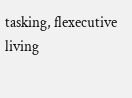tasking, flexecutive living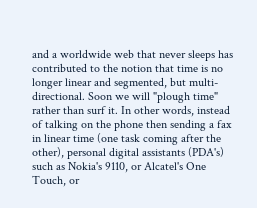and a worldwide web that never sleeps has contributed to the notion that time is no longer linear and segmented, but multi-directional. Soon we will "plough time" rather than surf it. In other words, instead of talking on the phone then sending a fax in linear time (one task coming after the other), personal digital assistants (PDA's) such as Nokia's 9110, or Alcatel's One Touch, or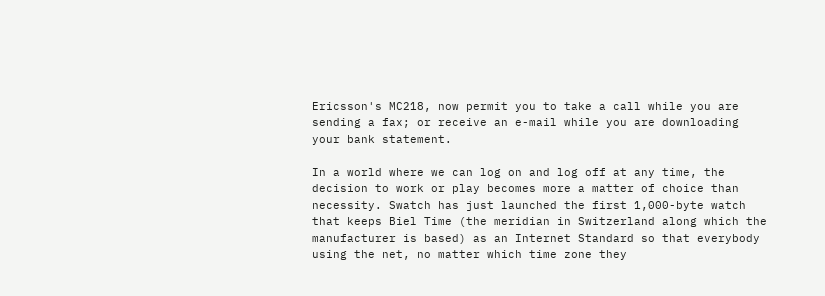Ericsson's MC218, now permit you to take a call while you are sending a fax; or receive an e-mail while you are downloading your bank statement.

In a world where we can log on and log off at any time, the decision to work or play becomes more a matter of choice than necessity. Swatch has just launched the first 1,000-byte watch that keeps Biel Time (the meridian in Switzerland along which the manufacturer is based) as an Internet Standard so that everybody using the net, no matter which time zone they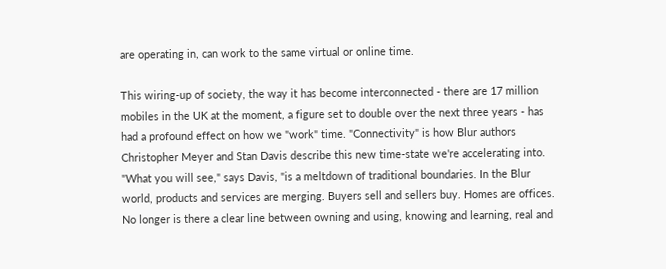are operating in, can work to the same virtual or online time.

This wiring-up of society, the way it has become interconnected - there are 17 million mobiles in the UK at the moment, a figure set to double over the next three years - has had a profound effect on how we "work" time. "Connectivity" is how Blur authors Christopher Meyer and Stan Davis describe this new time-state we're accelerating into. "What you will see," says Davis, "is a meltdown of traditional boundaries. In the Blur world, products and services are merging. Buyers sell and sellers buy. Homes are offices. No longer is there a clear line between owning and using, knowing and learning, real and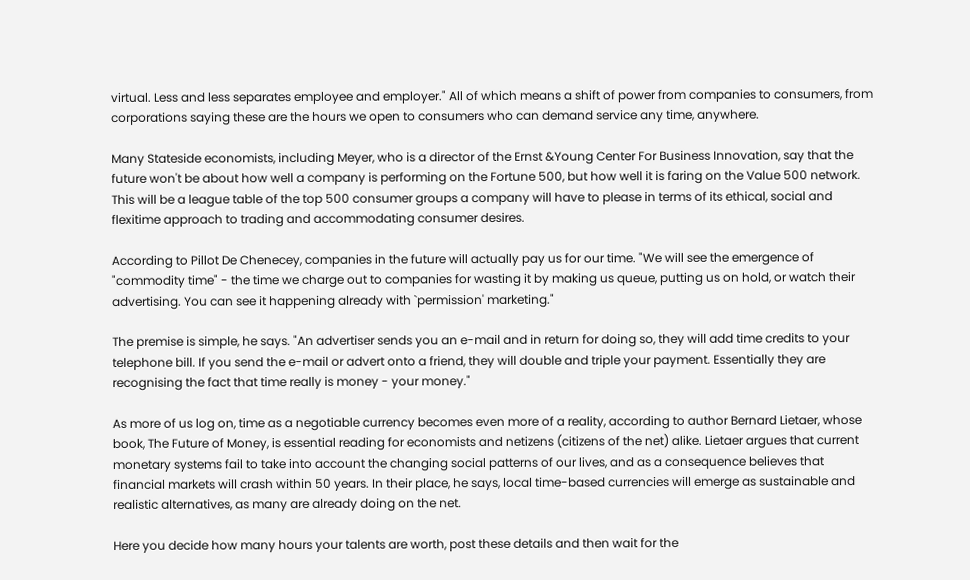virtual. Less and less separates employee and employer." All of which means a shift of power from companies to consumers, from corporations saying these are the hours we open to consumers who can demand service any time, anywhere.

Many Stateside economists, including Meyer, who is a director of the Ernst &Young Center For Business Innovation, say that the future won't be about how well a company is performing on the Fortune 500, but how well it is faring on the Value 500 network. This will be a league table of the top 500 consumer groups a company will have to please in terms of its ethical, social and flexitime approach to trading and accommodating consumer desires.

According to Pillot De Chenecey, companies in the future will actually pay us for our time. "We will see the emergence of "commodity time" - the time we charge out to companies for wasting it by making us queue, putting us on hold, or watch their advertising. You can see it happening already with `permission' marketing."

The premise is simple, he says. "An advertiser sends you an e-mail and in return for doing so, they will add time credits to your telephone bill. If you send the e-mail or advert onto a friend, they will double and triple your payment. Essentially they are recognising the fact that time really is money - your money."

As more of us log on, time as a negotiable currency becomes even more of a reality, according to author Bernard Lietaer, whose book, The Future of Money, is essential reading for economists and netizens (citizens of the net) alike. Lietaer argues that current monetary systems fail to take into account the changing social patterns of our lives, and as a consequence believes that financial markets will crash within 50 years. In their place, he says, local time-based currencies will emerge as sustainable and realistic alternatives, as many are already doing on the net.

Here you decide how many hours your talents are worth, post these details and then wait for the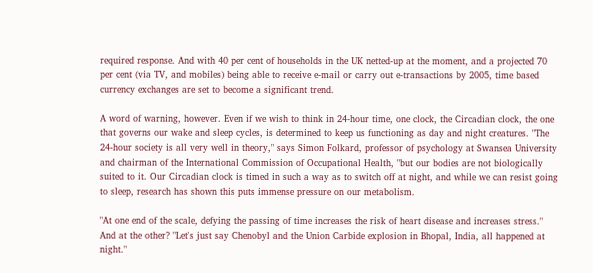required response. And with 40 per cent of households in the UK netted-up at the moment, and a projected 70 per cent (via TV, and mobiles) being able to receive e-mail or carry out e-transactions by 2005, time based currency exchanges are set to become a significant trend.

A word of warning, however. Even if we wish to think in 24-hour time, one clock, the Circadian clock, the one that governs our wake and sleep cycles, is determined to keep us functioning as day and night creatures. "The 24-hour society is all very well in theory," says Simon Folkard, professor of psychology at Swansea University and chairman of the International Commission of Occupational Health, "but our bodies are not biologically suited to it. Our Circadian clock is timed in such a way as to switch off at night, and while we can resist going to sleep, research has shown this puts immense pressure on our metabolism.

"At one end of the scale, defying the passing of time increases the risk of heart disease and increases stress." And at the other? "Let's just say Chenobyl and the Union Carbide explosion in Bhopal, India, all happened at night."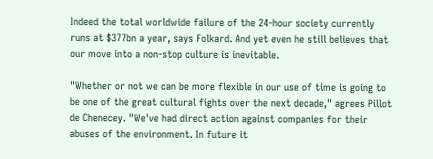Indeed the total worldwide failure of the 24-hour society currently runs at $377bn a year, says Folkard. And yet even he still believes that our move into a non-stop culture is inevitable.

"Whether or not we can be more flexible in our use of time is going to be one of the great cultural fights over the next decade," agrees Pillot de Chenecey. "We've had direct action against companies for their abuses of the environment. In future it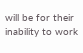will be for their inability to work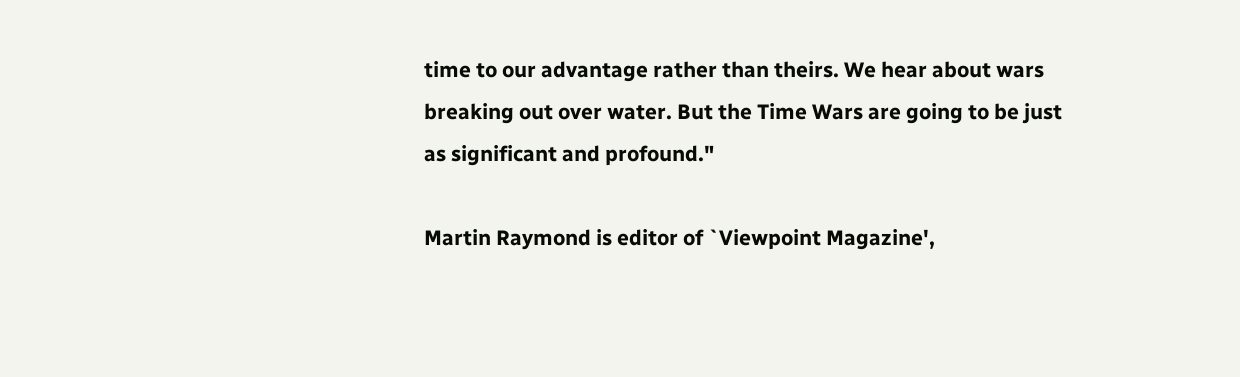time to our advantage rather than theirs. We hear about wars breaking out over water. But the Time Wars are going to be just as significant and profound."

Martin Raymond is editor of `Viewpoint Magazine',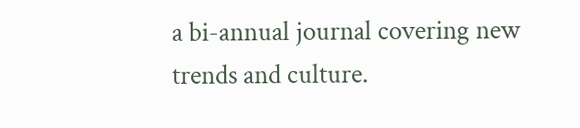a bi-annual journal covering new trends and culture.